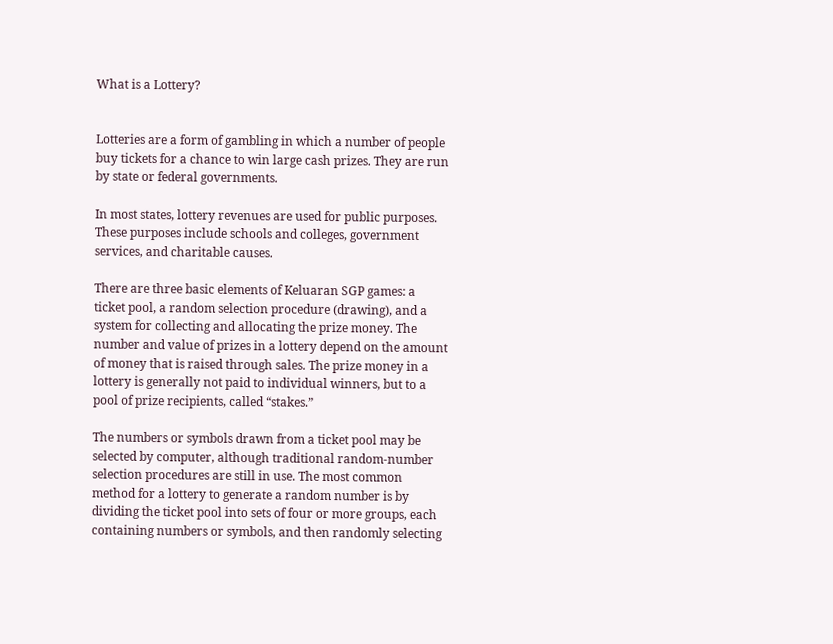What is a Lottery?


Lotteries are a form of gambling in which a number of people buy tickets for a chance to win large cash prizes. They are run by state or federal governments.

In most states, lottery revenues are used for public purposes. These purposes include schools and colleges, government services, and charitable causes.

There are three basic elements of Keluaran SGP games: a ticket pool, a random selection procedure (drawing), and a system for collecting and allocating the prize money. The number and value of prizes in a lottery depend on the amount of money that is raised through sales. The prize money in a lottery is generally not paid to individual winners, but to a pool of prize recipients, called “stakes.”

The numbers or symbols drawn from a ticket pool may be selected by computer, although traditional random-number selection procedures are still in use. The most common method for a lottery to generate a random number is by dividing the ticket pool into sets of four or more groups, each containing numbers or symbols, and then randomly selecting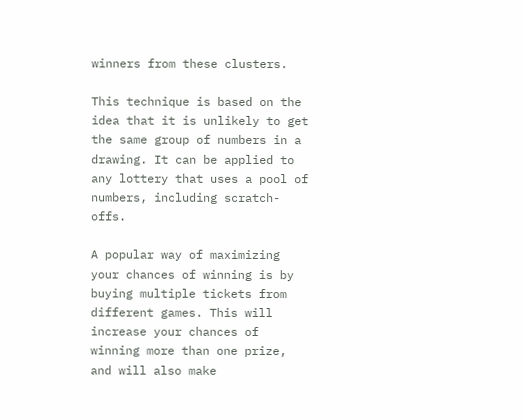winners from these clusters.

This technique is based on the idea that it is unlikely to get the same group of numbers in a drawing. It can be applied to any lottery that uses a pool of numbers, including scratch-offs.

A popular way of maximizing your chances of winning is by buying multiple tickets from different games. This will increase your chances of winning more than one prize, and will also make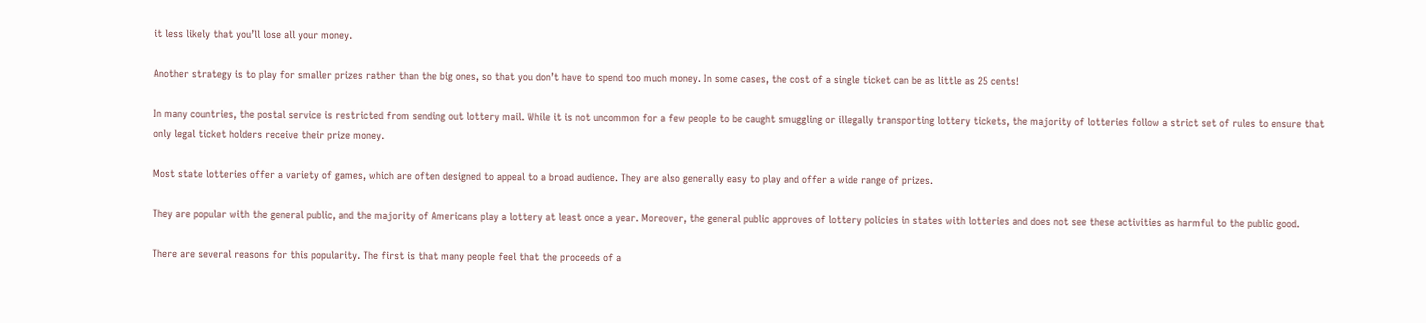it less likely that you’ll lose all your money.

Another strategy is to play for smaller prizes rather than the big ones, so that you don’t have to spend too much money. In some cases, the cost of a single ticket can be as little as 25 cents!

In many countries, the postal service is restricted from sending out lottery mail. While it is not uncommon for a few people to be caught smuggling or illegally transporting lottery tickets, the majority of lotteries follow a strict set of rules to ensure that only legal ticket holders receive their prize money.

Most state lotteries offer a variety of games, which are often designed to appeal to a broad audience. They are also generally easy to play and offer a wide range of prizes.

They are popular with the general public, and the majority of Americans play a lottery at least once a year. Moreover, the general public approves of lottery policies in states with lotteries and does not see these activities as harmful to the public good.

There are several reasons for this popularity. The first is that many people feel that the proceeds of a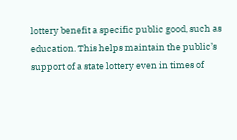lottery benefit a specific public good, such as education. This helps maintain the public’s support of a state lottery even in times of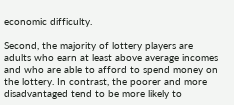economic difficulty.

Second, the majority of lottery players are adults who earn at least above average incomes and who are able to afford to spend money on the lottery. In contrast, the poorer and more disadvantaged tend to be more likely to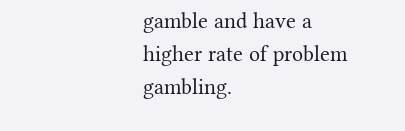gamble and have a higher rate of problem gambling.